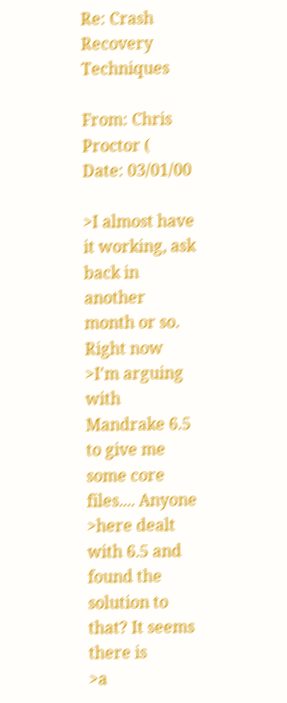Re: Crash Recovery Techniques

From: Chris Proctor (
Date: 03/01/00

>I almost have it working, ask back in another month or so. Right now
>I'm arguing with Mandrake 6.5 to give me some core files.... Anyone
>here dealt with 6.5 and found the solution to that? It seems there is
>a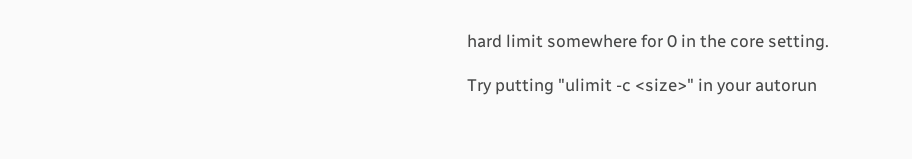hard limit somewhere for 0 in the core setting.

Try putting "ulimit -c <size>" in your autorun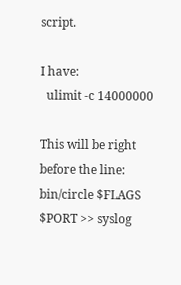script.

I have:
  ulimit -c 14000000

This will be right before the line:
bin/circle $FLAGS $PORT >> syslog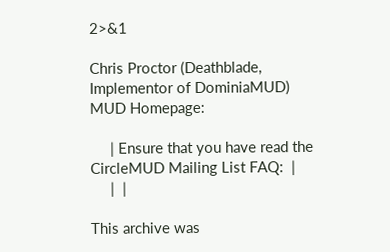2>&1

Chris Proctor (Deathblade, Implementor of DominiaMUD)
MUD Homepage:

     | Ensure that you have read the CircleMUD Mailing List FAQ:  |
     |  |

This archive was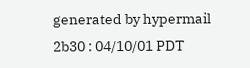generated by hypermail 2b30 : 04/10/01 PDT